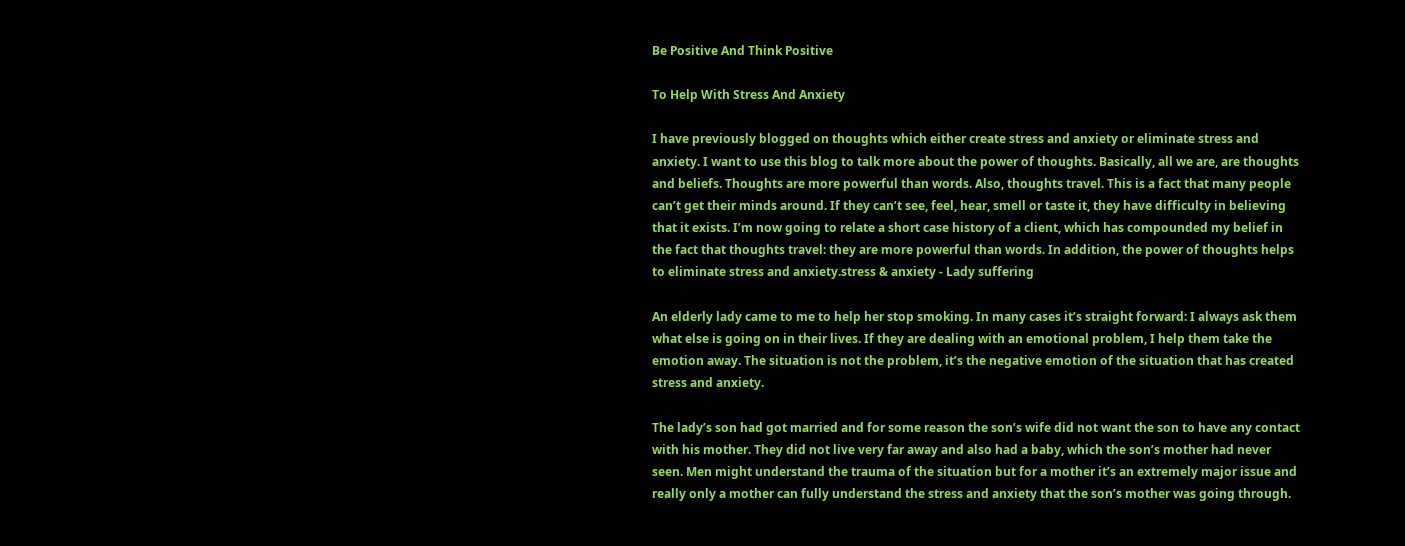Be Positive And Think Positive

To Help With Stress And Anxiety

I have previously blogged on thoughts which either create stress and anxiety or eliminate stress and anxiety. I want to use this blog to talk more about the power of thoughts. Basically, all we are, are thoughts and beliefs. Thoughts are more powerful than words. Also, thoughts travel. This is a fact that many people can’t get their minds around. If they can’t see, feel, hear, smell or taste it, they have difficulty in believing that it exists. I’m now going to relate a short case history of a client, which has compounded my belief in the fact that thoughts travel: they are more powerful than words. In addition, the power of thoughts helps to eliminate stress and anxiety.stress & anxiety - Lady suffering

An elderly lady came to me to help her stop smoking. In many cases it’s straight forward: I always ask them what else is going on in their lives. If they are dealing with an emotional problem, I help them take the emotion away. The situation is not the problem, it’s the negative emotion of the situation that has created stress and anxiety.

The lady’s son had got married and for some reason the son’s wife did not want the son to have any contact with his mother. They did not live very far away and also had a baby, which the son’s mother had never seen. Men might understand the trauma of the situation but for a mother it’s an extremely major issue and really only a mother can fully understand the stress and anxiety that the son’s mother was going through.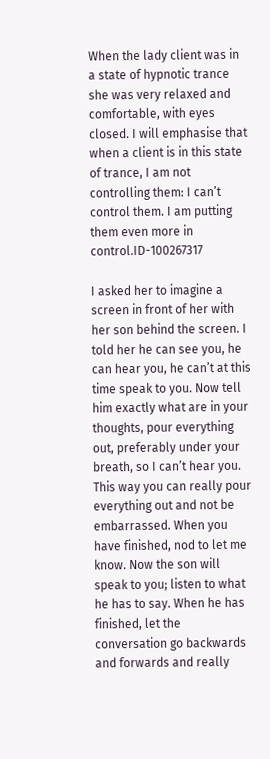When the lady client was in a state of hypnotic trance she was very relaxed and comfortable, with eyes closed. I will emphasise that when a client is in this state of trance, I am not controlling them: I can’t control them. I am putting them even more in control.ID-100267317

I asked her to imagine a screen in front of her with her son behind the screen. I told her he can see you, he can hear you, he can’t at this time speak to you. Now tell him exactly what are in your thoughts, pour everything out, preferably under your breath, so I can’t hear you. This way you can really pour everything out and not be embarrassed. When you have finished, nod to let me know. Now the son will speak to you; listen to what he has to say. When he has finished, let the conversation go backwards and forwards and really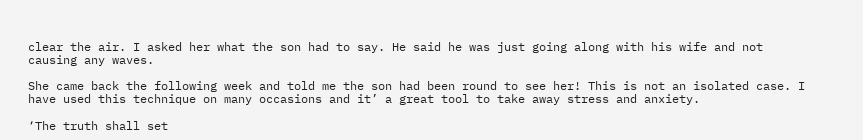clear the air. I asked her what the son had to say. He said he was just going along with his wife and not causing any waves.

She came back the following week and told me the son had been round to see her! This is not an isolated case. I have used this technique on many occasions and it’ a great tool to take away stress and anxiety.

‘The truth shall set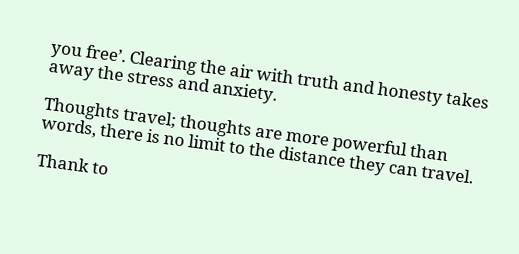you free’. Clearing the air with truth and honesty takes away the stress and anxiety.

Thoughts travel; thoughts are more powerful than words, there is no limit to the distance they can travel.

Thank to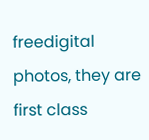freedigital photos, they are first class